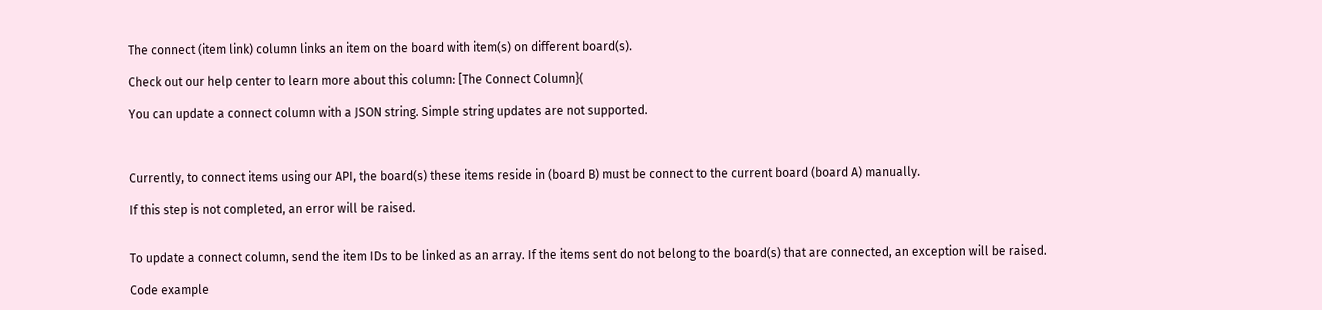The connect (item link) column links an item on the board with item(s) on different board(s).

Check out our help center to learn more about this column: [The Connect Column}(

You can update a connect column with a JSON string. Simple string updates are not supported.



Currently, to connect items using our API, the board(s) these items reside in (board B) must be connect to the current board (board A) manually.

If this step is not completed, an error will be raised.


To update a connect column, send the item IDs to be linked as an array. If the items sent do not belong to the board(s) that are connected, an exception will be raised.

Code example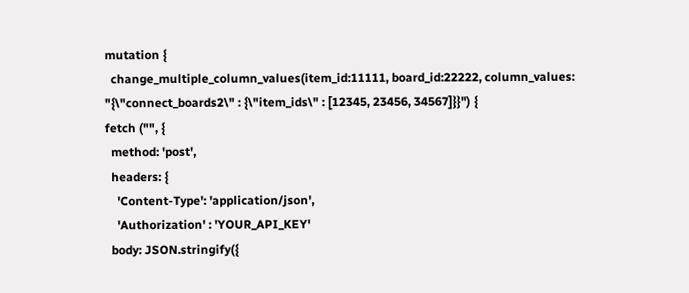mutation {
  change_multiple_column_values(item_id:11111, board_id:22222, column_values: "{\"connect_boards2\" : {\"item_ids\" : [12345, 23456, 34567]}}") {
fetch ("", {
  method: 'post',
  headers: {
    'Content-Type': 'application/json',
    'Authorization' : 'YOUR_API_KEY'
  body: JSON.stringify({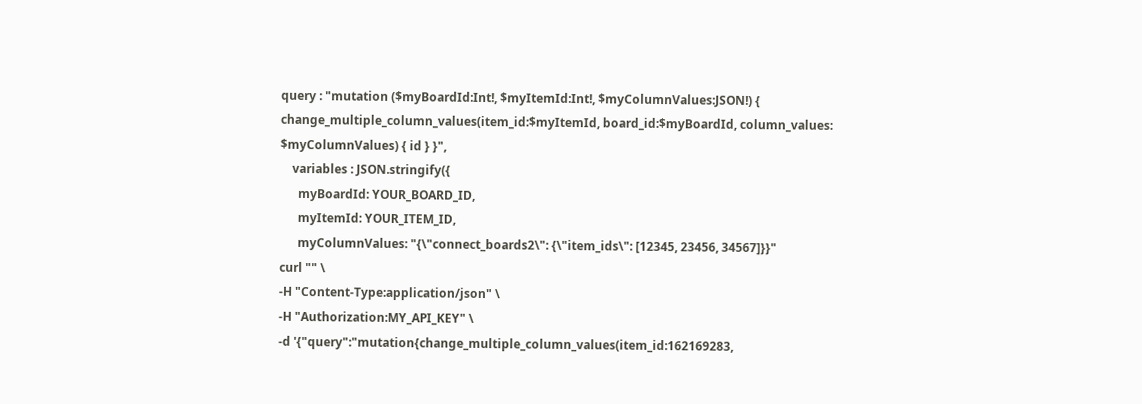query : "mutation ($myBoardId:Int!, $myItemId:Int!, $myColumnValues:JSON!) { change_multiple_column_values(item_id:$myItemId, board_id:$myBoardId, column_values: $myColumnValues) { id } }",
    variables : JSON.stringify({
      myBoardId: YOUR_BOARD_ID,
      myItemId: YOUR_ITEM_ID,
      myColumnValues: "{\"connect_boards2\": {\"item_ids\": [12345, 23456, 34567]}}"
curl "" \
-H "Content-Type:application/json" \
-H "Authorization:MY_API_KEY" \
-d '{"query":"mutation{change_multiple_column_values(item_id:162169283,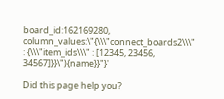board_id:162169280, column_values:\"{\\\"connect_boards2\\\" : {\\\"item_ids\\\" : [12345, 23456, 34567]}}\"){name}}"}'

Did this page help you?